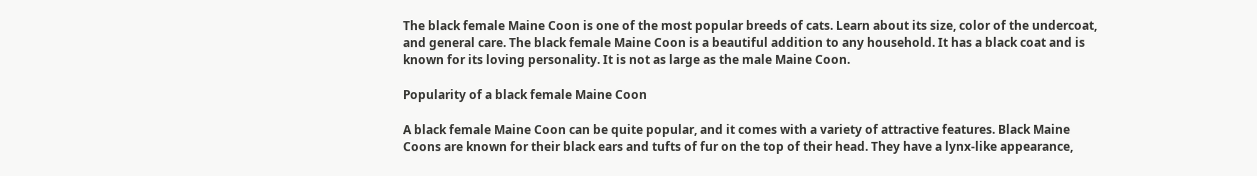The black female Maine Coon is one of the most popular breeds of cats. Learn about its size, color of the undercoat, and general care. The black female Maine Coon is a beautiful addition to any household. It has a black coat and is known for its loving personality. It is not as large as the male Maine Coon.

Popularity of a black female Maine Coon

A black female Maine Coon can be quite popular, and it comes with a variety of attractive features. Black Maine Coons are known for their black ears and tufts of fur on the top of their head. They have a lynx-like appearance,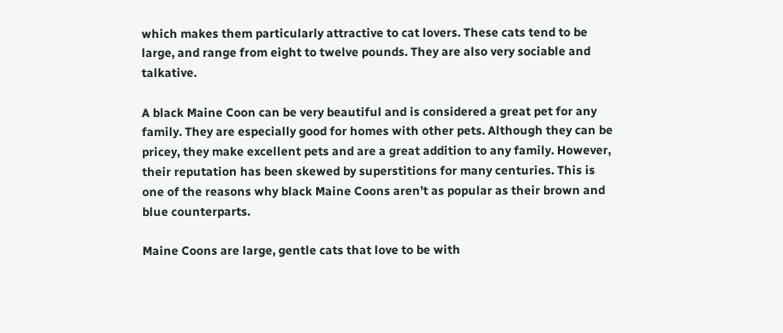which makes them particularly attractive to cat lovers. These cats tend to be large, and range from eight to twelve pounds. They are also very sociable and talkative.

A black Maine Coon can be very beautiful and is considered a great pet for any family. They are especially good for homes with other pets. Although they can be pricey, they make excellent pets and are a great addition to any family. However, their reputation has been skewed by superstitions for many centuries. This is one of the reasons why black Maine Coons aren’t as popular as their brown and blue counterparts.

Maine Coons are large, gentle cats that love to be with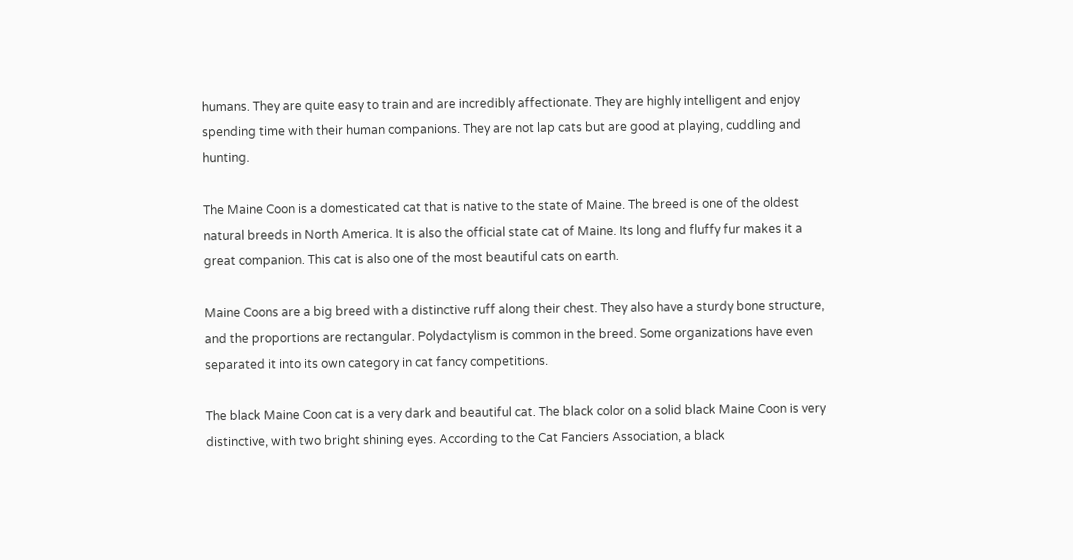humans. They are quite easy to train and are incredibly affectionate. They are highly intelligent and enjoy spending time with their human companions. They are not lap cats but are good at playing, cuddling and hunting.

The Maine Coon is a domesticated cat that is native to the state of Maine. The breed is one of the oldest natural breeds in North America. It is also the official state cat of Maine. Its long and fluffy fur makes it a great companion. This cat is also one of the most beautiful cats on earth.

Maine Coons are a big breed with a distinctive ruff along their chest. They also have a sturdy bone structure, and the proportions are rectangular. Polydactylism is common in the breed. Some organizations have even separated it into its own category in cat fancy competitions.

The black Maine Coon cat is a very dark and beautiful cat. The black color on a solid black Maine Coon is very distinctive, with two bright shining eyes. According to the Cat Fanciers Association, a black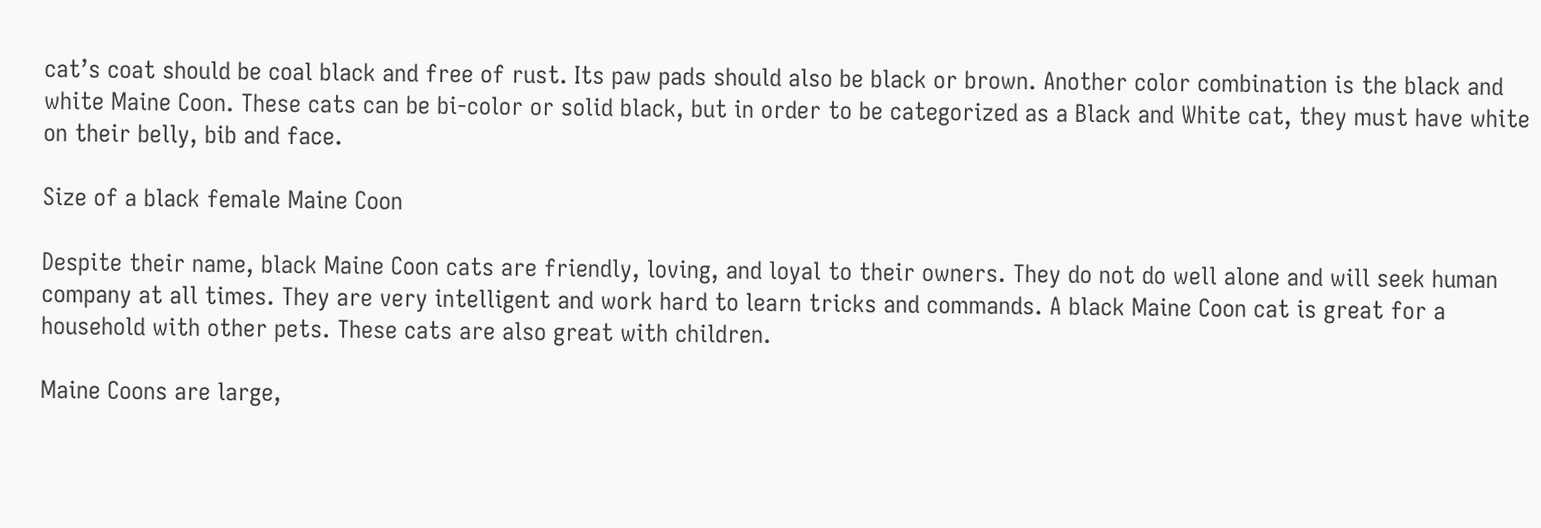cat’s coat should be coal black and free of rust. Its paw pads should also be black or brown. Another color combination is the black and white Maine Coon. These cats can be bi-color or solid black, but in order to be categorized as a Black and White cat, they must have white on their belly, bib and face.

Size of a black female Maine Coon

Despite their name, black Maine Coon cats are friendly, loving, and loyal to their owners. They do not do well alone and will seek human company at all times. They are very intelligent and work hard to learn tricks and commands. A black Maine Coon cat is great for a household with other pets. These cats are also great with children.

Maine Coons are large,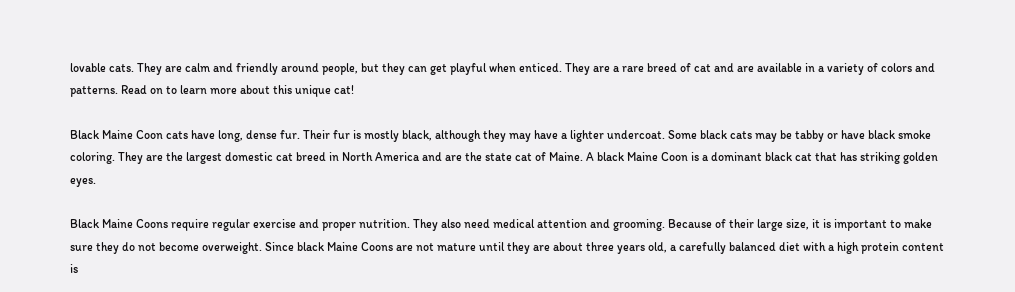lovable cats. They are calm and friendly around people, but they can get playful when enticed. They are a rare breed of cat and are available in a variety of colors and patterns. Read on to learn more about this unique cat!

Black Maine Coon cats have long, dense fur. Their fur is mostly black, although they may have a lighter undercoat. Some black cats may be tabby or have black smoke coloring. They are the largest domestic cat breed in North America and are the state cat of Maine. A black Maine Coon is a dominant black cat that has striking golden eyes.

Black Maine Coons require regular exercise and proper nutrition. They also need medical attention and grooming. Because of their large size, it is important to make sure they do not become overweight. Since black Maine Coons are not mature until they are about three years old, a carefully balanced diet with a high protein content is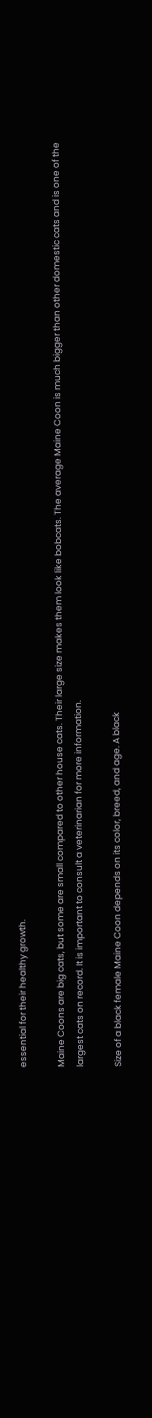essential for their healthy growth.

Maine Coons are big cats, but some are small compared to other house cats. Their large size makes them look like bobcats. The average Maine Coon is much bigger than other domestic cats and is one of the largest cats on record. It is important to consult a veterinarian for more information.

Size of a black female Maine Coon depends on its color, breed, and age. A black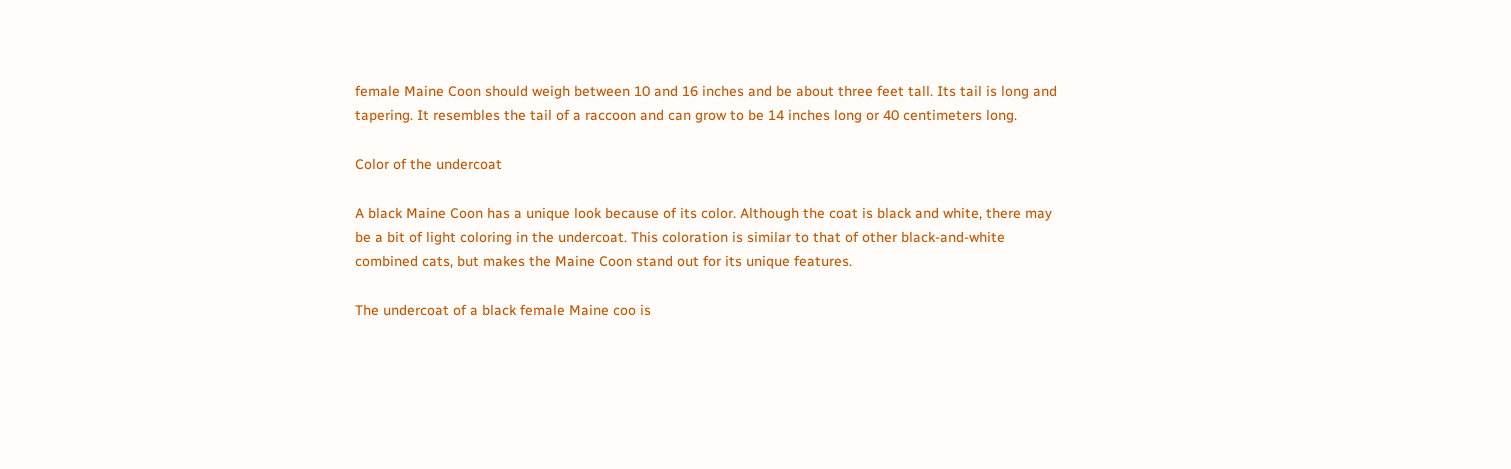female Maine Coon should weigh between 10 and 16 inches and be about three feet tall. Its tail is long and tapering. It resembles the tail of a raccoon and can grow to be 14 inches long or 40 centimeters long.

Color of the undercoat

A black Maine Coon has a unique look because of its color. Although the coat is black and white, there may be a bit of light coloring in the undercoat. This coloration is similar to that of other black-and-white combined cats, but makes the Maine Coon stand out for its unique features.

The undercoat of a black female Maine coo is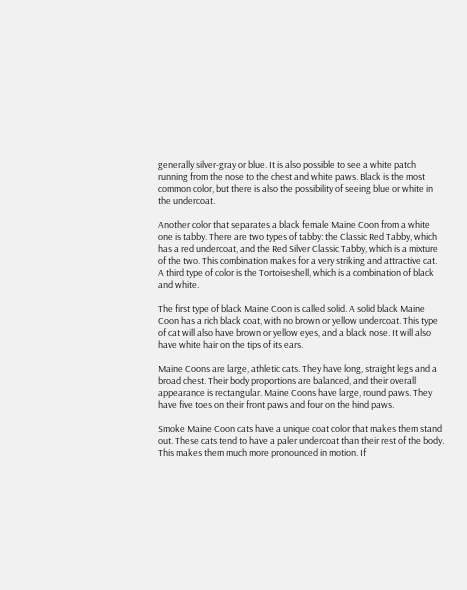generally silver-gray or blue. It is also possible to see a white patch running from the nose to the chest and white paws. Black is the most common color, but there is also the possibility of seeing blue or white in the undercoat.

Another color that separates a black female Maine Coon from a white one is tabby. There are two types of tabby: the Classic Red Tabby, which has a red undercoat, and the Red Silver Classic Tabby, which is a mixture of the two. This combination makes for a very striking and attractive cat. A third type of color is the Tortoiseshell, which is a combination of black and white.

The first type of black Maine Coon is called solid. A solid black Maine Coon has a rich black coat, with no brown or yellow undercoat. This type of cat will also have brown or yellow eyes, and a black nose. It will also have white hair on the tips of its ears.

Maine Coons are large, athletic cats. They have long, straight legs and a broad chest. Their body proportions are balanced, and their overall appearance is rectangular. Maine Coons have large, round paws. They have five toes on their front paws and four on the hind paws.

Smoke Maine Coon cats have a unique coat color that makes them stand out. These cats tend to have a paler undercoat than their rest of the body. This makes them much more pronounced in motion. If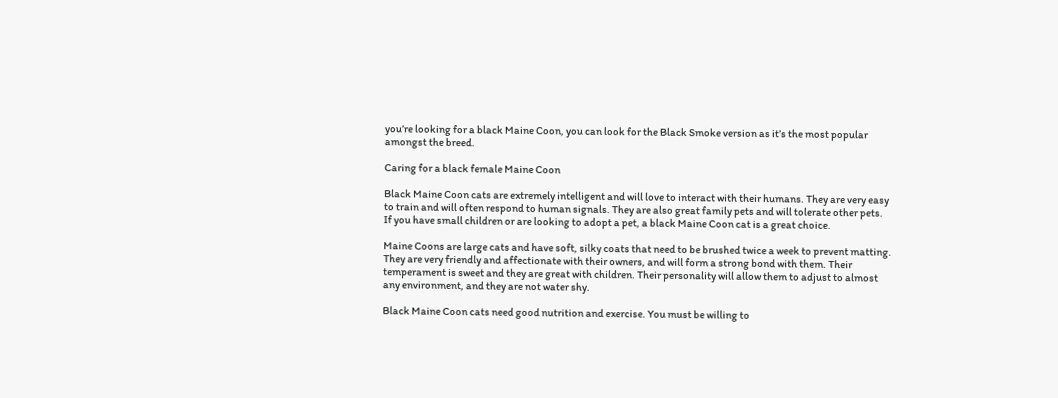you’re looking for a black Maine Coon, you can look for the Black Smoke version as it’s the most popular amongst the breed.

Caring for a black female Maine Coon

Black Maine Coon cats are extremely intelligent and will love to interact with their humans. They are very easy to train and will often respond to human signals. They are also great family pets and will tolerate other pets. If you have small children or are looking to adopt a pet, a black Maine Coon cat is a great choice.

Maine Coons are large cats and have soft, silky coats that need to be brushed twice a week to prevent matting. They are very friendly and affectionate with their owners, and will form a strong bond with them. Their temperament is sweet and they are great with children. Their personality will allow them to adjust to almost any environment, and they are not water shy.

Black Maine Coon cats need good nutrition and exercise. You must be willing to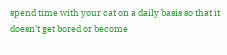spend time with your cat on a daily basis so that it doesn’t get bored or become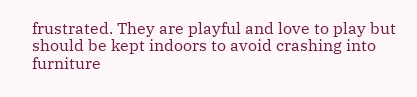frustrated. They are playful and love to play but should be kept indoors to avoid crashing into furniture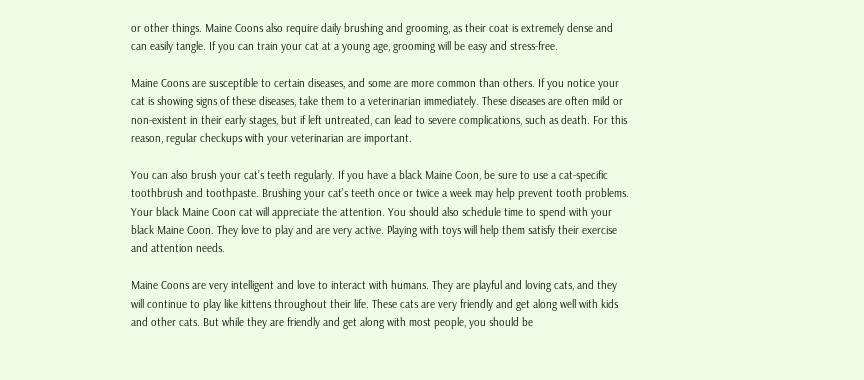or other things. Maine Coons also require daily brushing and grooming, as their coat is extremely dense and can easily tangle. If you can train your cat at a young age, grooming will be easy and stress-free.

Maine Coons are susceptible to certain diseases, and some are more common than others. If you notice your cat is showing signs of these diseases, take them to a veterinarian immediately. These diseases are often mild or non-existent in their early stages, but if left untreated, can lead to severe complications, such as death. For this reason, regular checkups with your veterinarian are important.

You can also brush your cat’s teeth regularly. If you have a black Maine Coon, be sure to use a cat-specific toothbrush and toothpaste. Brushing your cat’s teeth once or twice a week may help prevent tooth problems. Your black Maine Coon cat will appreciate the attention. You should also schedule time to spend with your black Maine Coon. They love to play and are very active. Playing with toys will help them satisfy their exercise and attention needs.

Maine Coons are very intelligent and love to interact with humans. They are playful and loving cats, and they will continue to play like kittens throughout their life. These cats are very friendly and get along well with kids and other cats. But while they are friendly and get along with most people, you should be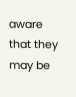aware that they may be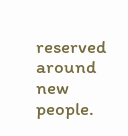reserved around new people.